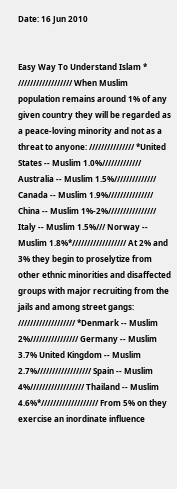Date: 16 Jun 2010


Easy Way To Understand Islam * ////////////////// When Muslim population remains around 1% of any given country they will be regarded as a peace-loving minority and not as a threat to anyone: /////////////// *United States -- Muslim 1.0%///////////// Australia -- Muslim 1.5%////////////// Canada -- Muslim 1.9%/////////////// China -- Muslim 1%-2%//////////////// Italy -- Muslim 1.5%/// Norway -- Muslim 1.8%*////////////////// At 2% and 3% they begin to proselytize from other ethnic minorities and disaffected groups with major recruiting from the jails and among street gangs: /////////////////// *Denmark -- Muslim 2%//////////////// Germany -- Muslim 3.7% United Kingdom -- Muslim 2.7%////////////////// Spain -- Muslim 4%////////////////// Thailand -- Muslim 4.6%*/////////////////// From 5% on they exercise an inordinate influence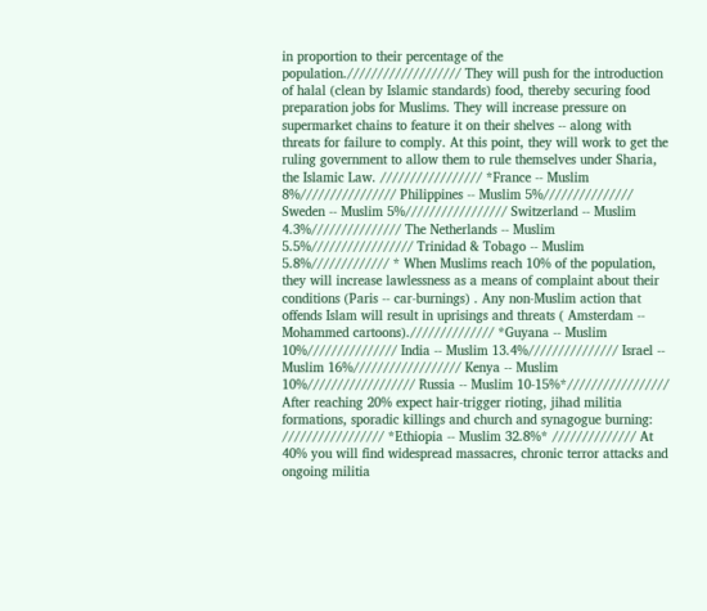in proportion to their percentage of the population./////////////////// They will push for the introduction of halal (clean by Islamic standards) food, thereby securing food preparation jobs for Muslims. They will increase pressure on supermarket chains to feature it on their shelves -- along with threats for failure to comply. At this point, they will work to get the ruling government to allow them to rule themselves under Sharia, the Islamic Law. ///////////////// *France -- Muslim 8%//////////////// Philippines -- Muslim 5%/////////////// Sweden -- Muslim 5%///////////////// Switzerland -- Muslim 4.3%/////////////// The Netherlands -- Muslim 5.5%///////////////// Trinidad & Tobago -- Muslim 5.8%///////////// * When Muslims reach 10% of the population, they will increase lawlessness as a means of complaint about their conditions (Paris -- car-burnings) . Any non-Muslim action that offends Islam will result in uprisings and threats ( Amsterdam -- Mohammed cartoons).////////////// *Guyana -- Muslim 10%/////////////// India -- Muslim 13.4%/////////////// Israel -- Muslim 16%////////////////// Kenya -- Muslim 10%////////////////// Russia -- Muslim 10-15%*///////////////// After reaching 20% expect hair-trigger rioting, jihad militia formations, sporadic killings and church and synagogue burning: ///////////////// *Ethiopia -- Muslim 32.8%* ////////////// At 40% you will find widespread massacres, chronic terror attacks and ongoing militia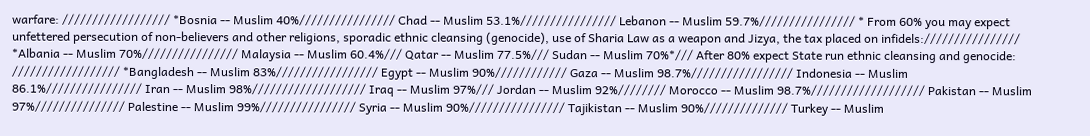warfare: ////////////////// *Bosnia -- Muslim 40%//////////////// Chad -- Muslim 53.1%//////////////// Lebanon -- Muslim 59.7%//////////////// * From 60% you may expect unfettered persecution of non-believers and other religions, sporadic ethnic cleansing (genocide), use of Sharia Law as a weapon and Jizya, the tax placed on infidels://////////////// *Albania -- Muslim 70%//////////////// Malaysia -- Muslim 60.4%/// Qatar -- Muslim 77.5%/// Sudan -- Muslim 70%*/// After 80% expect State run ethnic cleansing and genocide: ////////////////// *Bangladesh -- Muslim 83%///////////////// Egypt -- Muslim 90%//////////// Gaza -- Muslim 98.7%///////////////// Indonesia -- Muslim 86.1%//////////////// Iran -- Muslim 98%/////////////////// Iraq -- Muslim 97%/// Jordan -- Muslim 92%//////// Morocco -- Muslim 98.7%/////////////////// Pakistan -- Muslim 97%/////////////// Palestine -- Muslim 99%//////////////// Syria -- Muslim 90%//////////////// Tajikistan -- Muslim 90%////////////// Turkey -- Muslim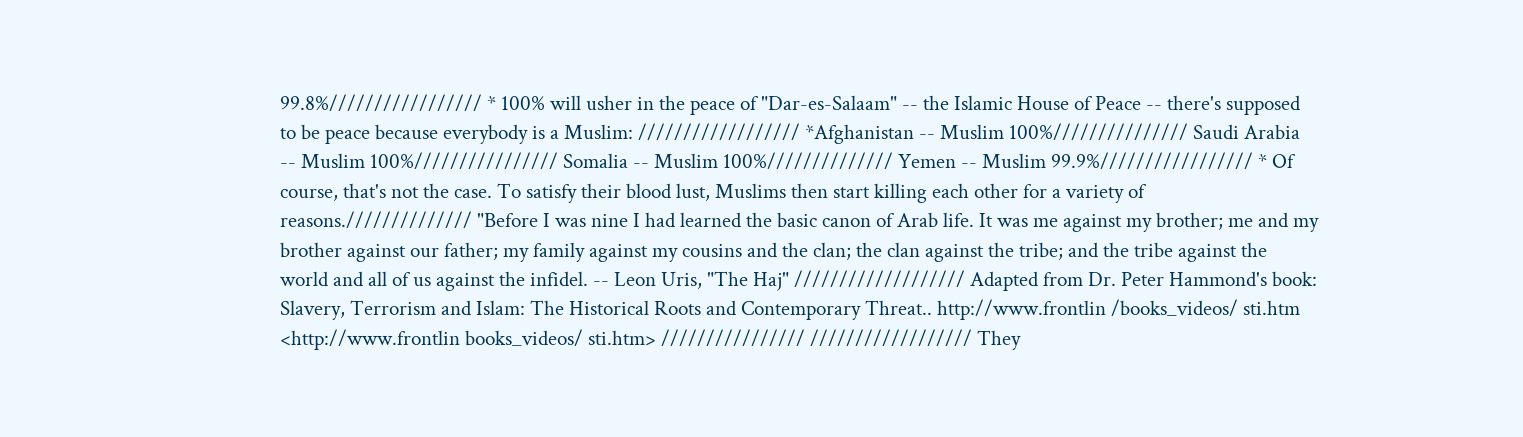99.8%///////////////// * 100% will usher in the peace of "Dar-es-Salaam" -- the Islamic House of Peace -- there's supposed to be peace because everybody is a Muslim: ////////////////// *Afghanistan -- Muslim 100%/////////////// Saudi Arabia -- Muslim 100%//////////////// Somalia -- Muslim 100%////////////// Yemen -- Muslim 99.9%///////////////// * Of course, that's not the case. To satisfy their blood lust, Muslims then start killing each other for a variety of reasons.////////////// "Before I was nine I had learned the basic canon of Arab life. It was me against my brother; me and my brother against our father; my family against my cousins and the clan; the clan against the tribe; and the tribe against the world and all of us against the infidel. -- Leon Uris, "The Haj" /////////////////// Adapted from Dr. Peter Hammond's book: Slavery, Terrorism and Islam: The Historical Roots and Contemporary Threat.. http://www.frontlin /books_videos/ sti.htm <http://www.frontlin books_videos/ sti.htm> //////////////// ////////////////// They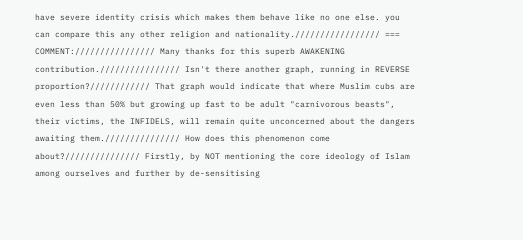have severe identity crisis which makes them behave like no one else. you can compare this any other religion and nationality.///////////////// === COMMENT://////////////// Many thanks for this superb AWAKENING contribution.//////////////// Isn't there another graph, running in REVERSE proportion?//////////// That graph would indicate that where Muslim cubs are even less than 50% but growing up fast to be adult "carnivorous beasts", their victims, the INFIDELS, will remain quite unconcerned about the dangers awaiting them./////////////// How does this phenomenon come about?/////////////// Firstly, by NOT mentioning the core ideology of Islam among ourselves and further by de-sensitising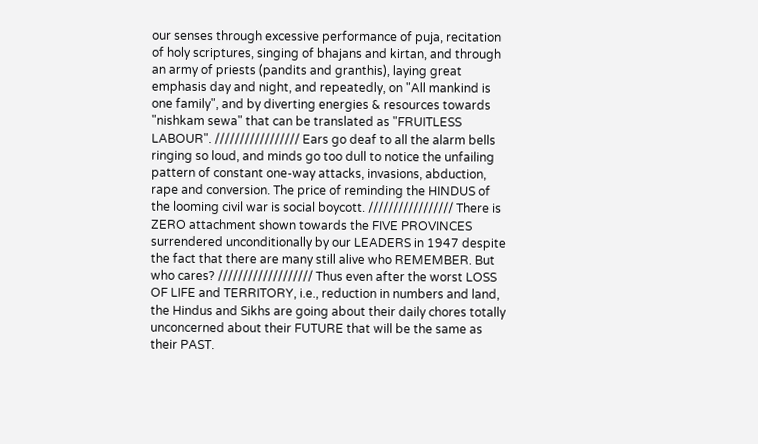our senses through excessive performance of puja, recitation of holy scriptures, singing of bhajans and kirtan, and through an army of priests (pandits and granthis), laying great emphasis day and night, and repeatedly, on "All mankind is one family", and by diverting energies & resources towards "nishkam sewa" that can be translated as "FRUITLESS LABOUR". ///////////////// Ears go deaf to all the alarm bells ringing so loud, and minds go too dull to notice the unfailing pattern of constant one-way attacks, invasions, abduction, rape and conversion. The price of reminding the HINDUS of the looming civil war is social boycott. ///////////////// There is ZERO attachment shown towards the FIVE PROVINCES surrendered unconditionally by our LEADERS in 1947 despite the fact that there are many still alive who REMEMBER. But who cares? /////////////////// Thus even after the worst LOSS OF LIFE and TERRITORY, i.e., reduction in numbers and land, the Hindus and Sikhs are going about their daily chores totally unconcerned about their FUTURE that will be the same as their PAST.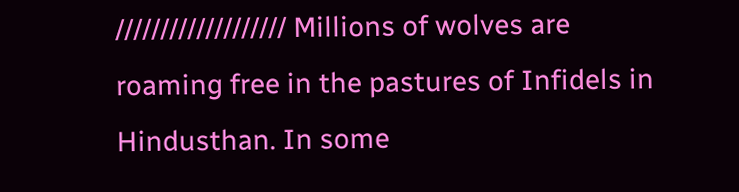/////////////////// Millions of wolves are roaming free in the pastures of Infidels in Hindusthan. In some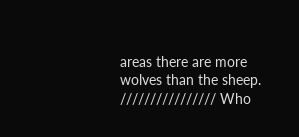areas there are more wolves than the sheep. //////////////// Who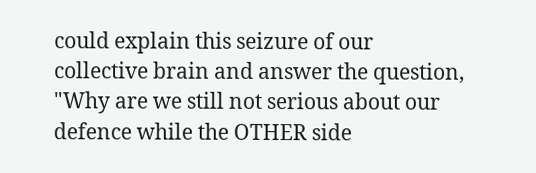could explain this seizure of our collective brain and answer the question, "Why are we still not serious about our defence while the OTHER side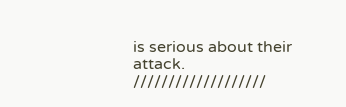is serious about their attack. ///////////////////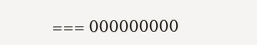=== 000000000